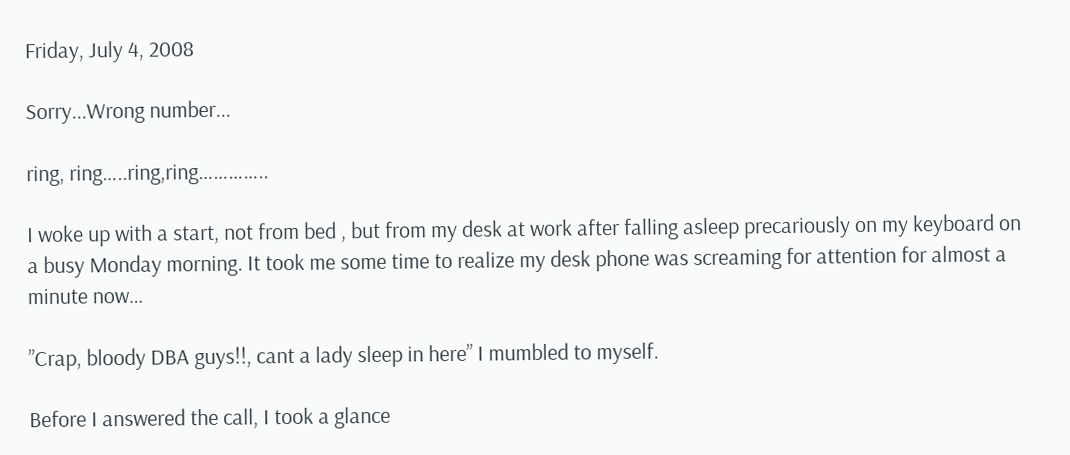Friday, July 4, 2008

Sorry...Wrong number...

ring, ring…..ring,ring…………..

I woke up with a start, not from bed , but from my desk at work after falling asleep precariously on my keyboard on a busy Monday morning. It took me some time to realize my desk phone was screaming for attention for almost a minute now…

”Crap, bloody DBA guys!!, cant a lady sleep in here” I mumbled to myself.

Before I answered the call, I took a glance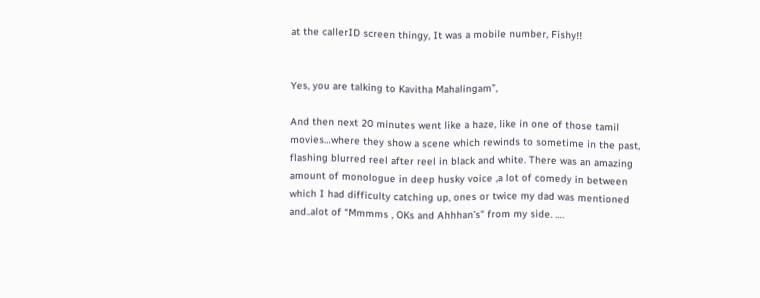at the callerID screen thingy, It was a mobile number, Fishy!!


Yes, you are talking to Kavitha Mahalingam”,

And then next 20 minutes went like a haze, like in one of those tamil movies…where they show a scene which rewinds to sometime in the past, flashing blurred reel after reel in black and white. There was an amazing amount of monologue in deep husky voice ,a lot of comedy in between which I had difficulty catching up, ones or twice my dad was mentioned and..alot of “Mmmms , OKs and Ahhhan’s” from my side. ….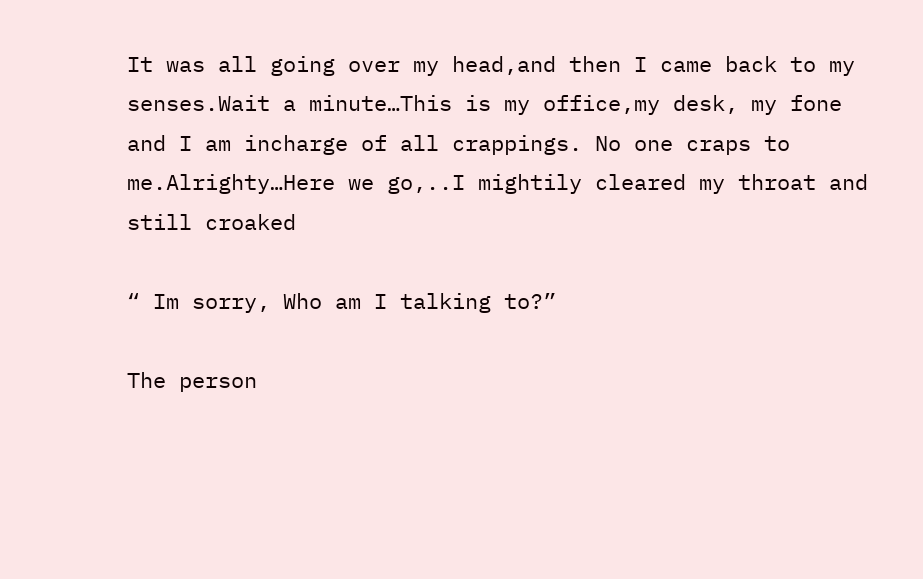It was all going over my head,and then I came back to my senses.Wait a minute…This is my office,my desk, my fone and I am incharge of all crappings. No one craps to me.Alrighty…Here we go,..I mightily cleared my throat and still croaked

“ Im sorry, Who am I talking to?”

The person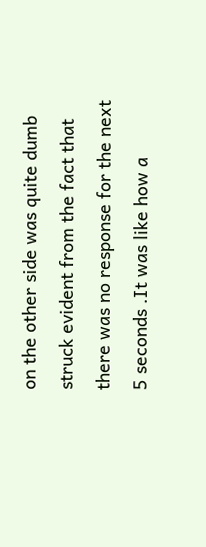on the other side was quite dumb struck evident from the fact that there was no response for the next 5 seconds .It was like how a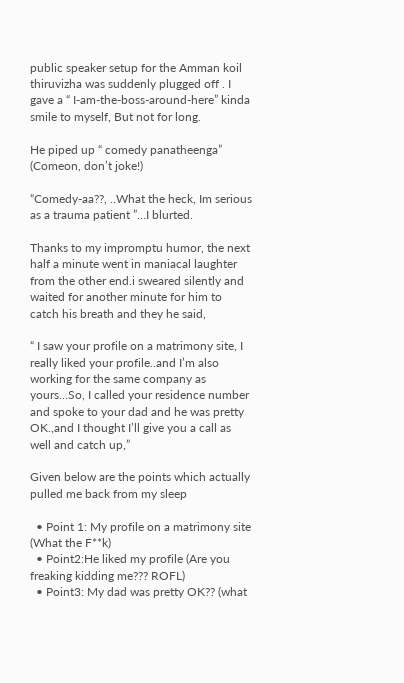public speaker setup for the Amman koil thiruvizha was suddenly plugged off . I gave a “ I-am-the-boss-around-here” kinda smile to myself, But not for long.

He piped up “ comedy panatheenga” (Comeon, don’t joke!)

“Comedy-aa??, ..What the heck, Im serious as a trauma patient ”…I blurted.

Thanks to my impromptu humor, the next half a minute went in maniacal laughter from the other end.i sweared silently and waited for another minute for him to catch his breath and they he said,

“ I saw your profile on a matrimony site, I really liked your profile..and I’m also working for the same company as yours…So, I called your residence number and spoke to your dad and he was pretty OK.,and I thought I’ll give you a call as well and catch up,”

Given below are the points which actually pulled me back from my sleep

  • Point 1: My profile on a matrimony site (What the F**k)
  • Point2:He liked my profile (Are you freaking kidding me??? ROFL)
  • Point3: My dad was pretty OK?? (what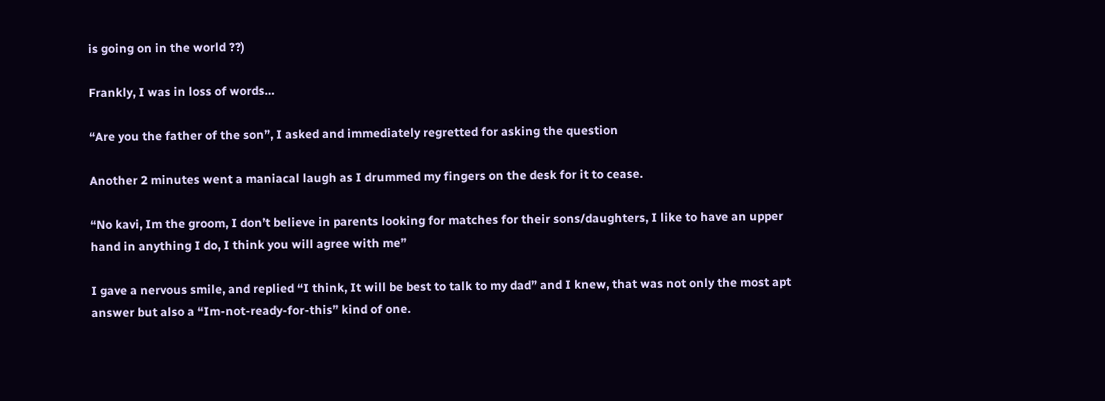is going on in the world ??)

Frankly, I was in loss of words…

“Are you the father of the son”, I asked and immediately regretted for asking the question

Another 2 minutes went a maniacal laugh as I drummed my fingers on the desk for it to cease.

“No kavi, Im the groom, I don’t believe in parents looking for matches for their sons/daughters, I like to have an upper hand in anything I do, I think you will agree with me”

I gave a nervous smile, and replied “I think, It will be best to talk to my dad” and I knew, that was not only the most apt answer but also a “Im-not-ready-for-this” kind of one.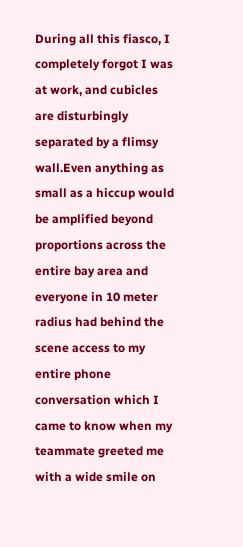During all this fiasco, I completely forgot I was at work, and cubicles are disturbingly separated by a flimsy wall.Even anything as small as a hiccup would be amplified beyond proportions across the entire bay area and everyone in 10 meter radius had behind the scene access to my entire phone conversation which I came to know when my teammate greeted me with a wide smile on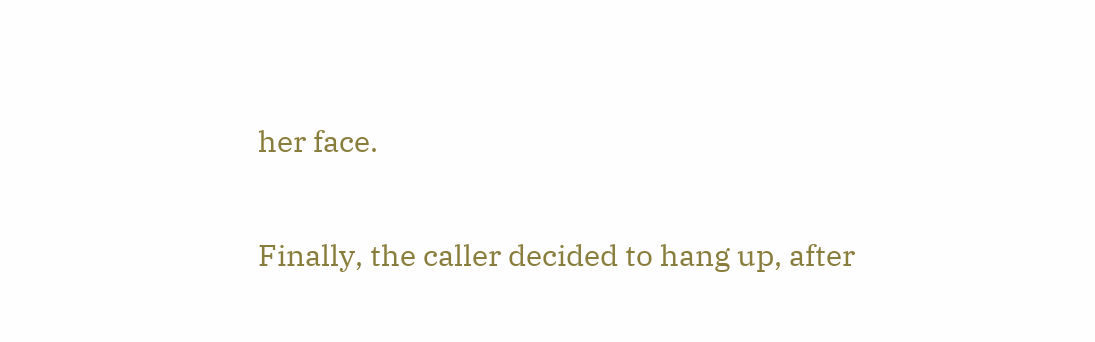her face.

Finally, the caller decided to hang up, after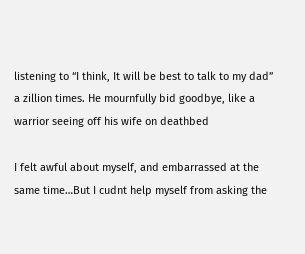listening to “I think, It will be best to talk to my dad” a zillion times. He mournfully bid goodbye, like a warrior seeing off his wife on deathbed

I felt awful about myself, and embarrassed at the same time…But I cudnt help myself from asking the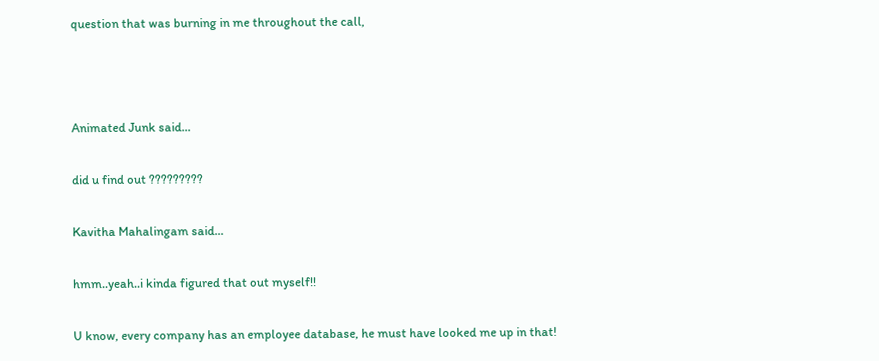question that was burning in me throughout the call,



Animated Junk said...

did u find out ?????????

Kavitha Mahalingam said...

hmm..yeah..i kinda figured that out myself!!

U know, every company has an employee database, he must have looked me up in that!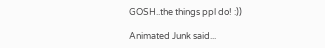GOSH..the things ppl do! :))

Animated Junk said...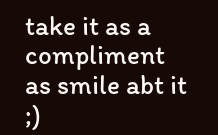take it as a compliment as smile abt it ;)